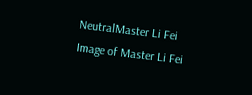NeutralMaster Li Fei
Image of Master Li Fei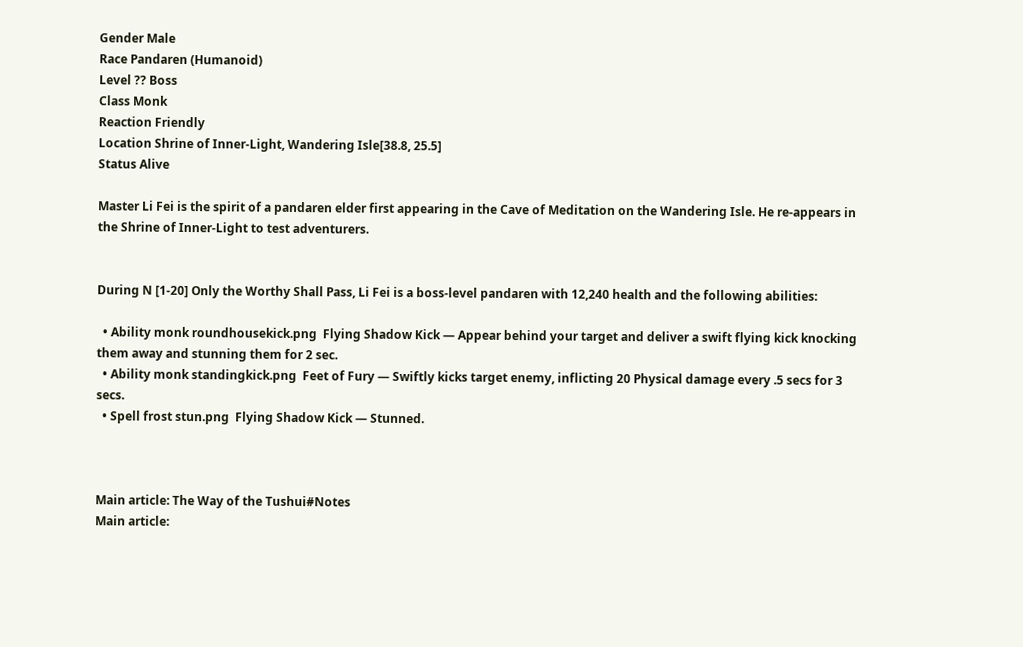Gender Male
Race Pandaren (Humanoid)
Level ?? Boss
Class Monk
Reaction Friendly
Location Shrine of Inner-Light, Wandering Isle[38.8, 25.5]
Status Alive

Master Li Fei is the spirit of a pandaren elder first appearing in the Cave of Meditation on the Wandering Isle. He re-appears in the Shrine of Inner-Light to test adventurers.


During N [1-20] Only the Worthy Shall Pass, Li Fei is a boss-level pandaren with 12,240 health and the following abilities:

  • Ability monk roundhousekick.png  Flying Shadow Kick — Appear behind your target and deliver a swift flying kick knocking them away and stunning them for 2 sec.
  • Ability monk standingkick.png  Feet of Fury — Swiftly kicks target enemy, inflicting 20 Physical damage every .5 secs for 3 secs.
  • Spell frost stun.png  Flying Shadow Kick — Stunned.



Main article: The Way of the Tushui#Notes
Main article: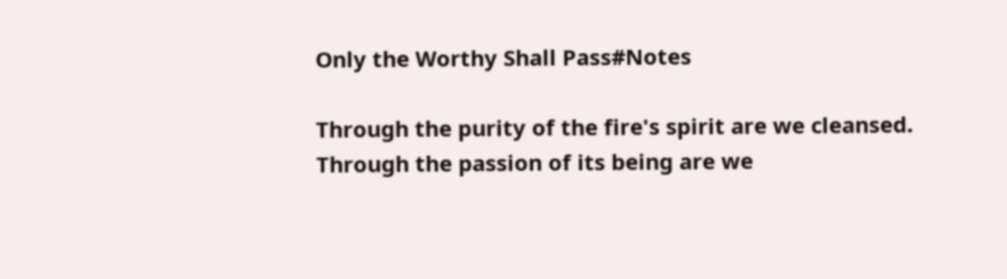Only the Worthy Shall Pass#Notes

Through the purity of the fire's spirit are we cleansed. Through the passion of its being are we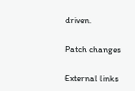driven.

Patch changes

External links